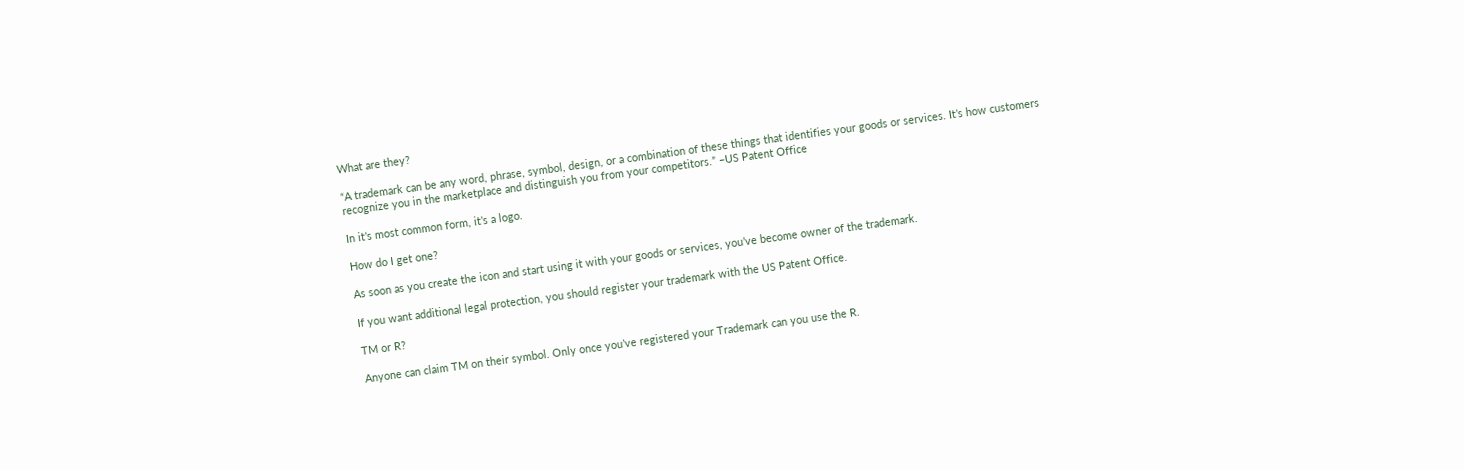What are they?

“A trademark can be any word, phrase, symbol, design, or a combination of these things that identifies your goods or services. It’s how customers recognize you in the marketplace and distinguish you from your competitors.” –US Patent Office

In it’s most common form, it’s a logo.

How do I get one?

As soon as you create the icon and start using it with your goods or services, you’ve become owner of the trademark.

If you want additional legal protection, you should register your trademark with the US Patent Office.

TM or R?

Anyone can claim TM on their symbol. Only once you’ve registered your Trademark can you use the R.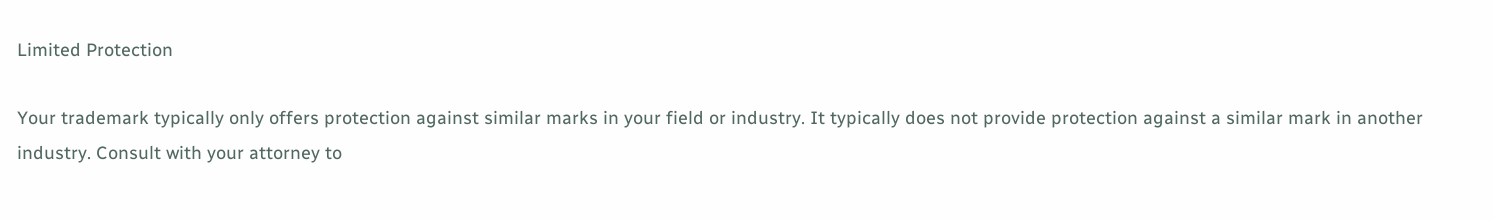Limited Protection

Your trademark typically only offers protection against similar marks in your field or industry. It typically does not provide protection against a similar mark in another industry. Consult with your attorney to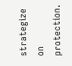strategize on protection.